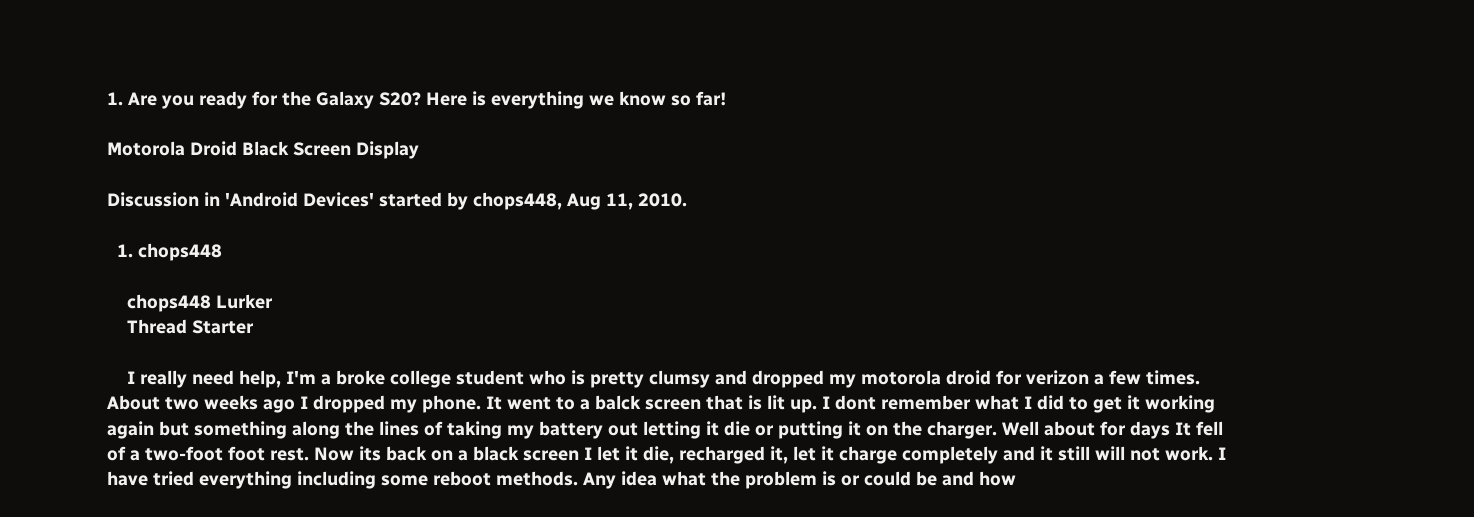1. Are you ready for the Galaxy S20? Here is everything we know so far!

Motorola Droid Black Screen Display

Discussion in 'Android Devices' started by chops448, Aug 11, 2010.

  1. chops448

    chops448 Lurker
    Thread Starter

    I really need help, I'm a broke college student who is pretty clumsy and dropped my motorola droid for verizon a few times. About two weeks ago I dropped my phone. It went to a balck screen that is lit up. I dont remember what I did to get it working again but something along the lines of taking my battery out letting it die or putting it on the charger. Well about for days It fell of a two-foot foot rest. Now its back on a black screen I let it die, recharged it, let it charge completely and it still will not work. I have tried everything including some reboot methods. Any idea what the problem is or could be and how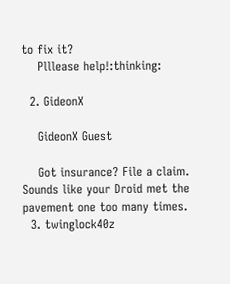to fix it?
    Plllease help!:thinking:

  2. GideonX

    GideonX Guest

    Got insurance? File a claim. Sounds like your Droid met the pavement one too many times.
  3. twinglock40z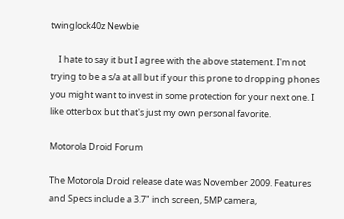twinglock40z Newbie

    I hate to say it but I agree with the above statement. I'm not trying to be a s/a at all but if your this prone to dropping phones you might want to invest in some protection for your next one. I like otterbox but that's just my own personal favorite.

Motorola Droid Forum

The Motorola Droid release date was November 2009. Features and Specs include a 3.7" inch screen, 5MP camera,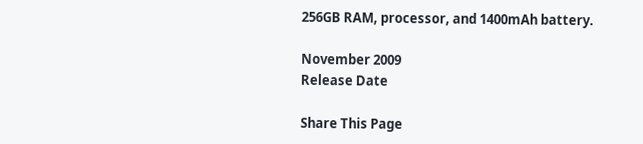256GB RAM, processor, and 1400mAh battery.

November 2009
Release Date

Share This Page